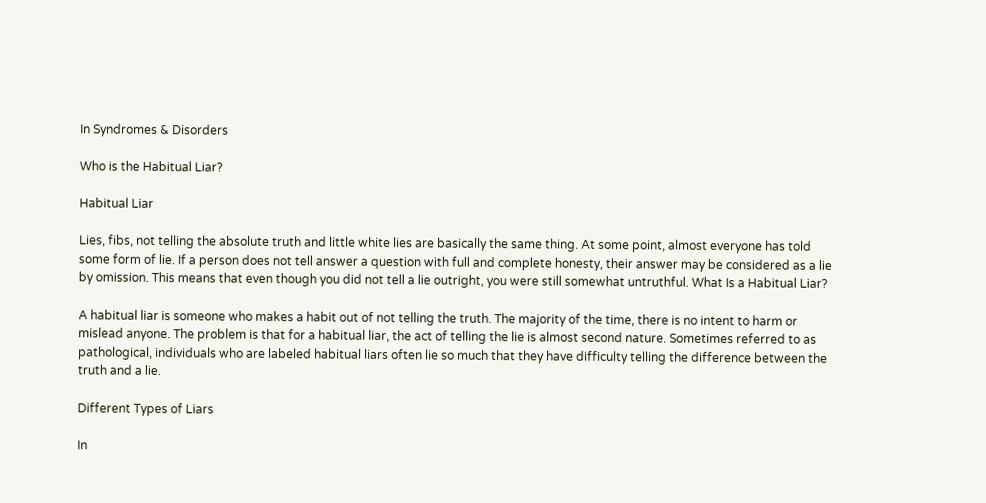In Syndromes & Disorders

Who is the Habitual Liar?

Habitual Liar

Lies, fibs, not telling the absolute truth and little white lies are basically the same thing. At some point, almost everyone has told some form of lie. If a person does not tell answer a question with full and complete honesty, their answer may be considered as a lie by omission. This means that even though you did not tell a lie outright, you were still somewhat untruthful. What Is a Habitual Liar?

A habitual liar is someone who makes a habit out of not telling the truth. The majority of the time, there is no intent to harm or mislead anyone. The problem is that for a habitual liar, the act of telling the lie is almost second nature. Sometimes referred to as pathological, individuals who are labeled habitual liars often lie so much that they have difficulty telling the difference between the truth and a lie.

Different Types of Liars

In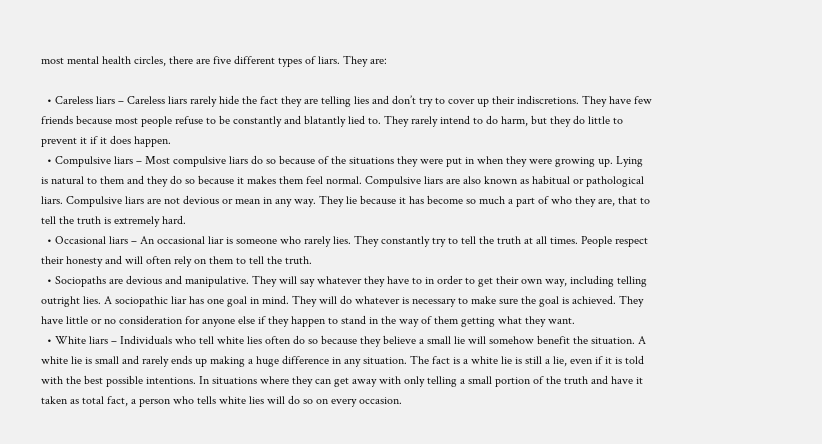most mental health circles, there are five different types of liars. They are:

  • Careless liars – Careless liars rarely hide the fact they are telling lies and don’t try to cover up their indiscretions. They have few friends because most people refuse to be constantly and blatantly lied to. They rarely intend to do harm, but they do little to prevent it if it does happen.
  • Compulsive liars – Most compulsive liars do so because of the situations they were put in when they were growing up. Lying is natural to them and they do so because it makes them feel normal. Compulsive liars are also known as habitual or pathological liars. Compulsive liars are not devious or mean in any way. They lie because it has become so much a part of who they are, that to tell the truth is extremely hard.
  • Occasional liars – An occasional liar is someone who rarely lies. They constantly try to tell the truth at all times. People respect their honesty and will often rely on them to tell the truth.
  • Sociopaths are devious and manipulative. They will say whatever they have to in order to get their own way, including telling outright lies. A sociopathic liar has one goal in mind. They will do whatever is necessary to make sure the goal is achieved. They have little or no consideration for anyone else if they happen to stand in the way of them getting what they want.
  • White liars – Individuals who tell white lies often do so because they believe a small lie will somehow benefit the situation. A white lie is small and rarely ends up making a huge difference in any situation. The fact is a white lie is still a lie, even if it is told with the best possible intentions. In situations where they can get away with only telling a small portion of the truth and have it taken as total fact, a person who tells white lies will do so on every occasion.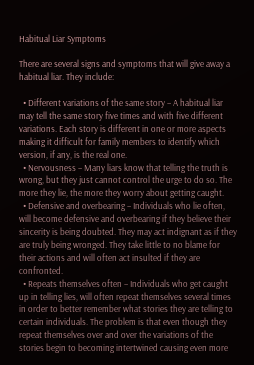Habitual Liar Symptoms

There are several signs and symptoms that will give away a habitual liar. They include:

  • Different variations of the same story – A habitual liar may tell the same story five times and with five different variations. Each story is different in one or more aspects making it difficult for family members to identify which version, if any, is the real one.
  • Nervousness – Many liars know that telling the truth is wrong, but they just cannot control the urge to do so. The more they lie, the more they worry about getting caught.
  • Defensive and overbearing – Individuals who lie often, will become defensive and overbearing if they believe their sincerity is being doubted. They may act indignant as if they are truly being wronged. They take little to no blame for their actions and will often act insulted if they are confronted.
  • Repeats themselves often – Individuals who get caught up in telling lies, will often repeat themselves several times in order to better remember what stories they are telling to certain individuals. The problem is that even though they repeat themselves over and over the variations of the stories begin to becoming intertwined causing even more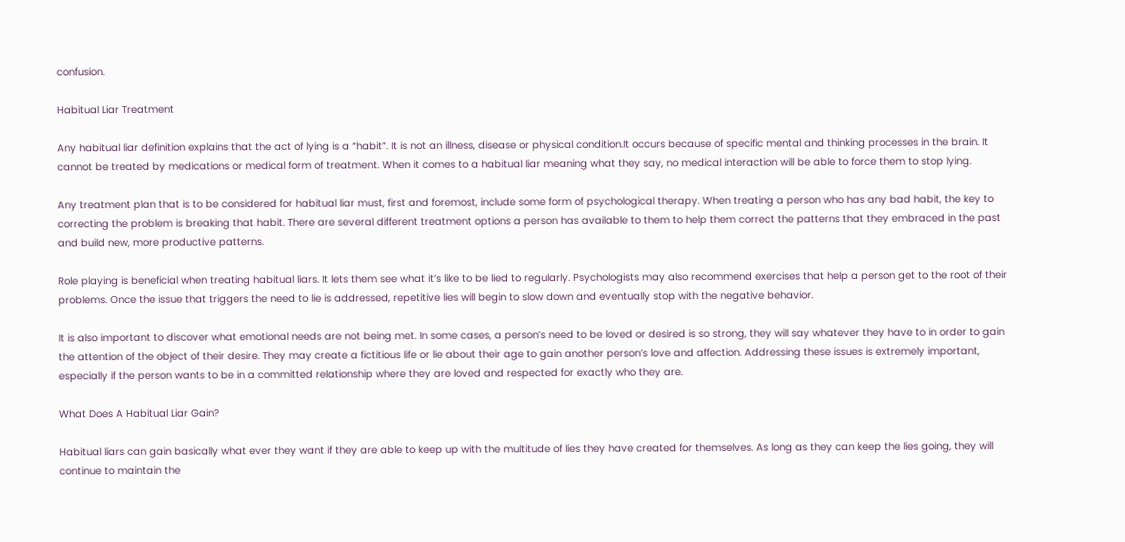confusion.

Habitual Liar Treatment

Any habitual liar definition explains that the act of lying is a “habit”. It is not an illness, disease or physical condition.It occurs because of specific mental and thinking processes in the brain. It cannot be treated by medications or medical form of treatment. When it comes to a habitual liar meaning what they say, no medical interaction will be able to force them to stop lying.

Any treatment plan that is to be considered for habitual liar must, first and foremost, include some form of psychological therapy. When treating a person who has any bad habit, the key to correcting the problem is breaking that habit. There are several different treatment options a person has available to them to help them correct the patterns that they embraced in the past and build new, more productive patterns.

Role playing is beneficial when treating habitual liars. It lets them see what it’s like to be lied to regularly. Psychologists may also recommend exercises that help a person get to the root of their problems. Once the issue that triggers the need to lie is addressed, repetitive lies will begin to slow down and eventually stop with the negative behavior.

It is also important to discover what emotional needs are not being met. In some cases, a person’s need to be loved or desired is so strong, they will say whatever they have to in order to gain the attention of the object of their desire. They may create a fictitious life or lie about their age to gain another person’s love and affection. Addressing these issues is extremely important, especially if the person wants to be in a committed relationship where they are loved and respected for exactly who they are.

What Does A Habitual Liar Gain?

Habitual liars can gain basically what ever they want if they are able to keep up with the multitude of lies they have created for themselves. As long as they can keep the lies going, they will continue to maintain the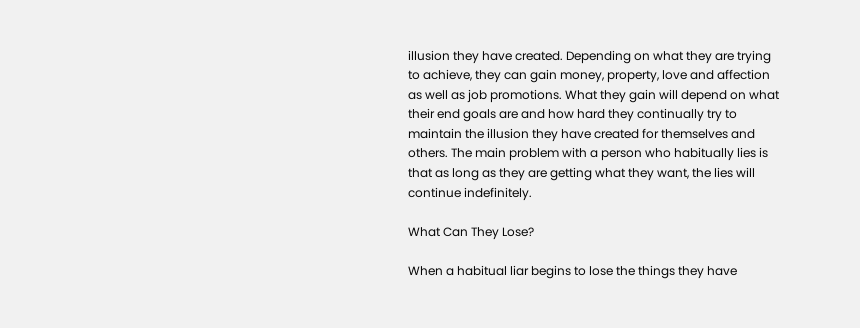illusion they have created. Depending on what they are trying to achieve, they can gain money, property, love and affection as well as job promotions. What they gain will depend on what their end goals are and how hard they continually try to maintain the illusion they have created for themselves and others. The main problem with a person who habitually lies is that as long as they are getting what they want, the lies will continue indefinitely.

What Can They Lose?

When a habitual liar begins to lose the things they have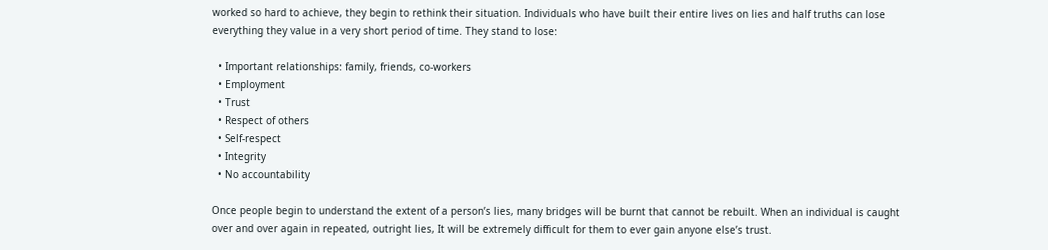worked so hard to achieve, they begin to rethink their situation. Individuals who have built their entire lives on lies and half truths can lose everything they value in a very short period of time. They stand to lose:

  • Important relationships: family, friends, co-workers
  • Employment
  • Trust
  • Respect of others
  • Self-respect
  • Integrity
  • No accountability

Once people begin to understand the extent of a person’s lies, many bridges will be burnt that cannot be rebuilt. When an individual is caught over and over again in repeated, outright lies, It will be extremely difficult for them to ever gain anyone else’s trust.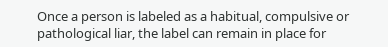Once a person is labeled as a habitual, compulsive or pathological liar, the label can remain in place for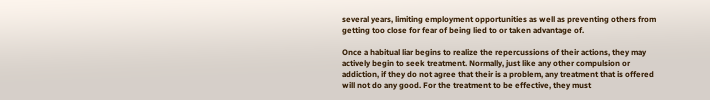several years, limiting employment opportunities as well as preventing others from getting too close for fear of being lied to or taken advantage of.

Once a habitual liar begins to realize the repercussions of their actions, they may actively begin to seek treatment. Normally, just like any other compulsion or addiction, if they do not agree that their is a problem, any treatment that is offered will not do any good. For the treatment to be effective, they must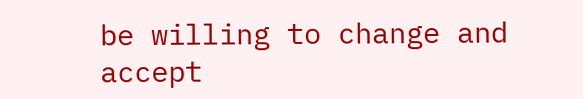be willing to change and accept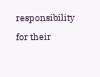responsibility for their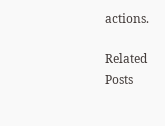actions.

Related Posts